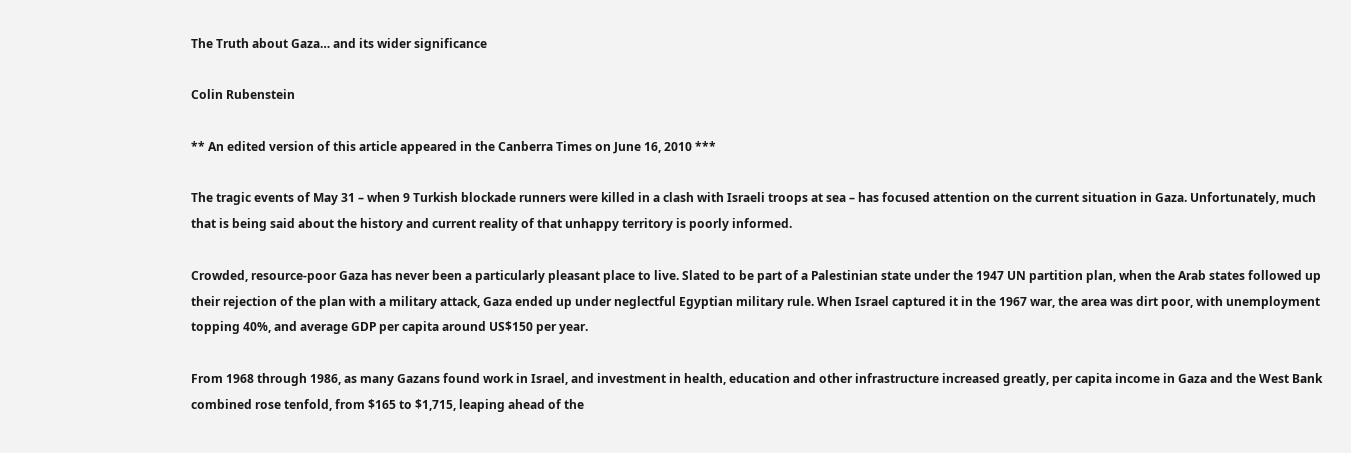The Truth about Gaza… and its wider significance

Colin Rubenstein

** An edited version of this article appeared in the Canberra Times on June 16, 2010 ***

The tragic events of May 31 – when 9 Turkish blockade runners were killed in a clash with Israeli troops at sea – has focused attention on the current situation in Gaza. Unfortunately, much that is being said about the history and current reality of that unhappy territory is poorly informed.

Crowded, resource-poor Gaza has never been a particularly pleasant place to live. Slated to be part of a Palestinian state under the 1947 UN partition plan, when the Arab states followed up their rejection of the plan with a military attack, Gaza ended up under neglectful Egyptian military rule. When Israel captured it in the 1967 war, the area was dirt poor, with unemployment topping 40%, and average GDP per capita around US$150 per year.

From 1968 through 1986, as many Gazans found work in Israel, and investment in health, education and other infrastructure increased greatly, per capita income in Gaza and the West Bank combined rose tenfold, from $165 to $1,715, leaping ahead of the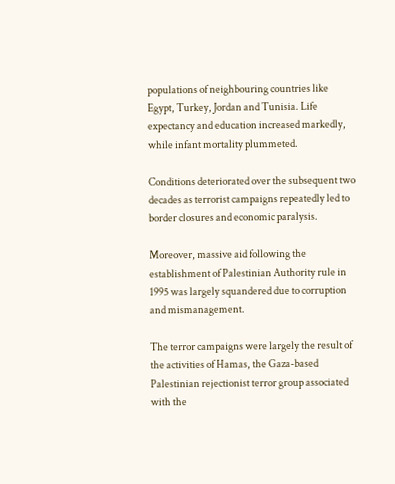populations of neighbouring countries like Egypt, Turkey, Jordan and Tunisia. Life expectancy and education increased markedly, while infant mortality plummeted.

Conditions deteriorated over the subsequent two decades as terrorist campaigns repeatedly led to border closures and economic paralysis.

Moreover, massive aid following the establishment of Palestinian Authority rule in 1995 was largely squandered due to corruption and mismanagement.

The terror campaigns were largely the result of the activities of Hamas, the Gaza-based Palestinian rejectionist terror group associated with the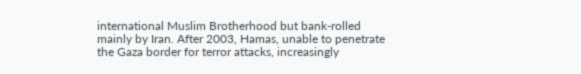international Muslim Brotherhood but bank-rolled mainly by Iran. After 2003, Hamas, unable to penetrate the Gaza border for terror attacks, increasingly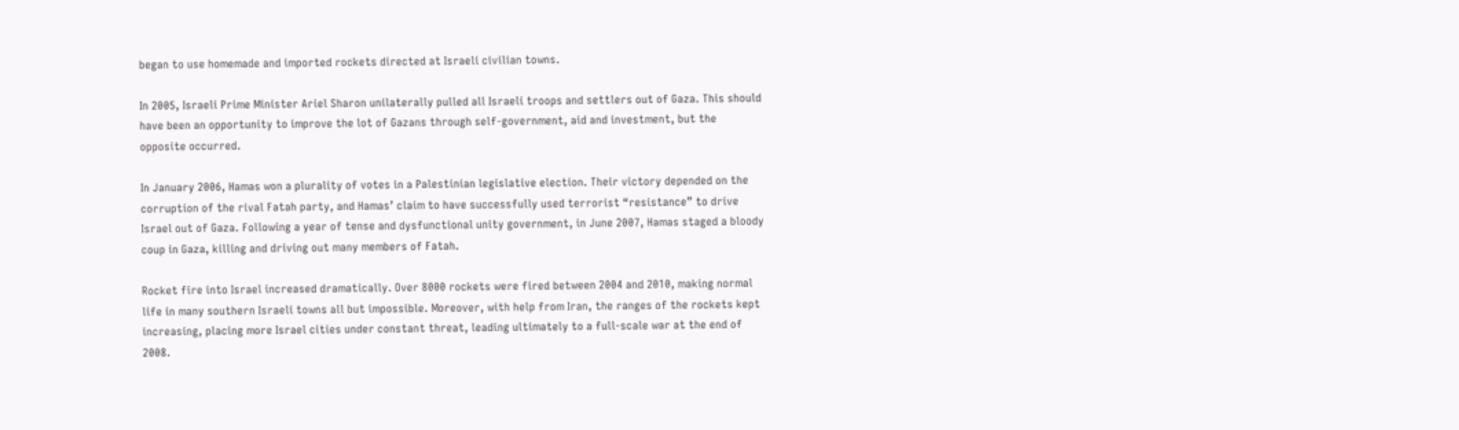began to use homemade and imported rockets directed at Israeli civilian towns.

In 2005, Israeli Prime Minister Ariel Sharon unilaterally pulled all Israeli troops and settlers out of Gaza. This should have been an opportunity to improve the lot of Gazans through self-government, aid and investment, but the opposite occurred.

In January 2006, Hamas won a plurality of votes in a Palestinian legislative election. Their victory depended on the corruption of the rival Fatah party, and Hamas’ claim to have successfully used terrorist “resistance” to drive Israel out of Gaza. Following a year of tense and dysfunctional unity government, in June 2007, Hamas staged a bloody coup in Gaza, killing and driving out many members of Fatah.

Rocket fire into Israel increased dramatically. Over 8000 rockets were fired between 2004 and 2010, making normal life in many southern Israeli towns all but impossible. Moreover, with help from Iran, the ranges of the rockets kept increasing, placing more Israel cities under constant threat, leading ultimately to a full-scale war at the end of 2008.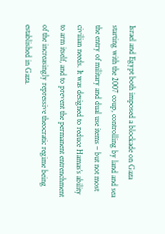Israel and Egypt both imposed a blockade on Gaza starting with the 2007 coup, controlling by land and sea the entry of military and dual use items – but not most civilian needs. It was designed to reduce Hamas’s ability to arm itself, and to prevent the permanent entrenchment of the increasingly repressive theocratic regime being established in Gaza.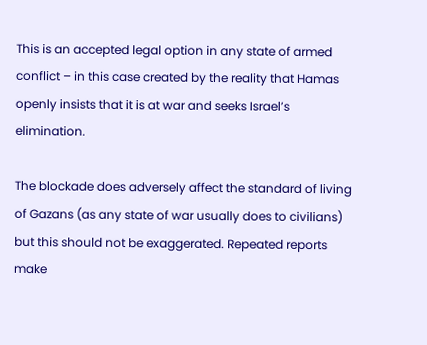This is an accepted legal option in any state of armed conflict – in this case created by the reality that Hamas openly insists that it is at war and seeks Israel’s elimination.

The blockade does adversely affect the standard of living of Gazans (as any state of war usually does to civilians) but this should not be exaggerated. Repeated reports make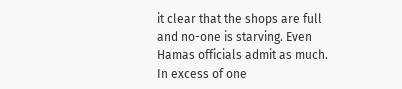it clear that the shops are full and no-one is starving. Even Hamas officials admit as much.
In excess of one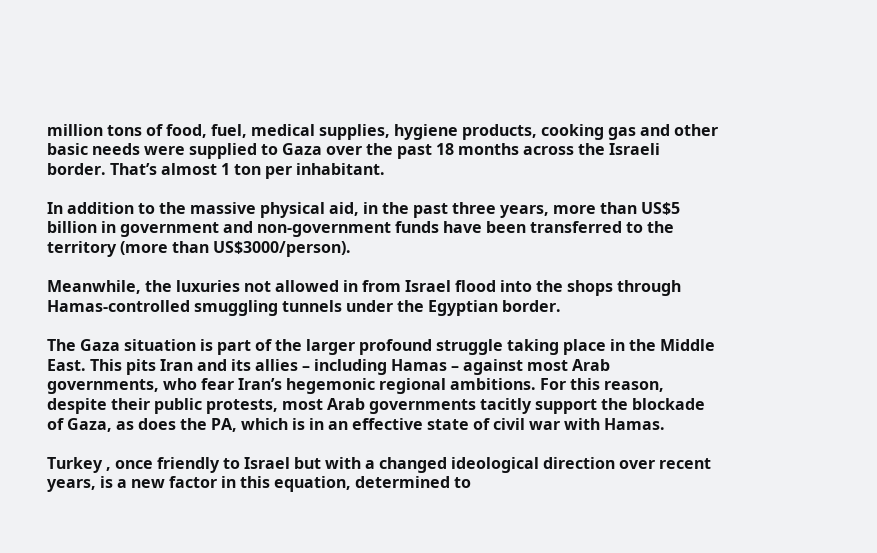million tons of food, fuel, medical supplies, hygiene products, cooking gas and other basic needs were supplied to Gaza over the past 18 months across the Israeli border. That’s almost 1 ton per inhabitant.

In addition to the massive physical aid, in the past three years, more than US$5 billion in government and non-government funds have been transferred to the territory (more than US$3000/person).

Meanwhile, the luxuries not allowed in from Israel flood into the shops through Hamas-controlled smuggling tunnels under the Egyptian border.

The Gaza situation is part of the larger profound struggle taking place in the Middle East. This pits Iran and its allies – including Hamas – against most Arab governments, who fear Iran’s hegemonic regional ambitions. For this reason, despite their public protests, most Arab governments tacitly support the blockade of Gaza, as does the PA, which is in an effective state of civil war with Hamas.

Turkey , once friendly to Israel but with a changed ideological direction over recent years, is a new factor in this equation, determined to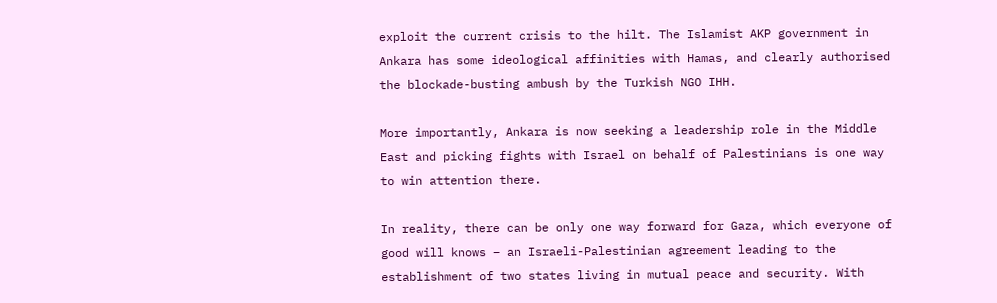exploit the current crisis to the hilt. The Islamist AKP government in Ankara has some ideological affinities with Hamas, and clearly authorised the blockade-busting ambush by the Turkish NGO IHH.

More importantly, Ankara is now seeking a leadership role in the Middle East and picking fights with Israel on behalf of Palestinians is one way to win attention there.

In reality, there can be only one way forward for Gaza, which everyone of good will knows – an Israeli-Palestinian agreement leading to the establishment of two states living in mutual peace and security. With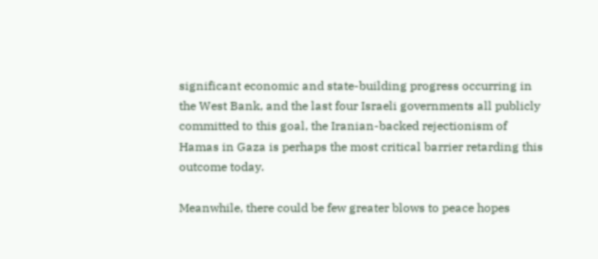significant economic and state-building progress occurring in the West Bank, and the last four Israeli governments all publicly committed to this goal, the Iranian-backed rejectionism of Hamas in Gaza is perhaps the most critical barrier retarding this outcome today.

Meanwhile, there could be few greater blows to peace hopes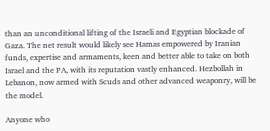than an unconditional lifting of the Israeli and Egyptian blockade of Gaza. The net result would likely see Hamas empowered by Iranian funds, expertise and armaments, keen and better able to take on both Israel and the PA, with its reputation vastly enhanced. Hezbollah in Lebanon, now armed with Scuds and other advanced weaponry, will be the model.

Anyone who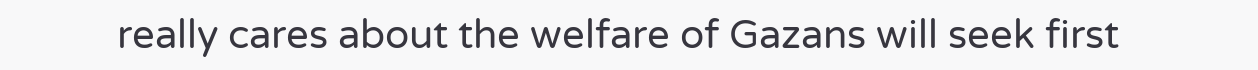really cares about the welfare of Gazans will seek first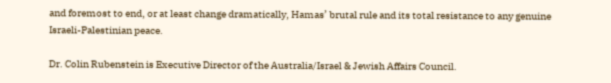and foremost to end, or at least change dramatically, Hamas’ brutal rule and its total resistance to any genuine Israeli-Palestinian peace.

Dr. Colin Rubenstein is Executive Director of the Australia/Israel & Jewish Affairs Council.